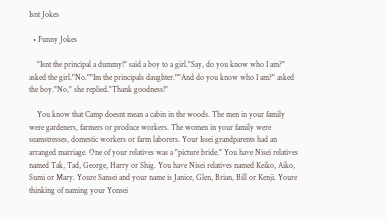Isnt Jokes

  • Funny Jokes

    "Isnt the principal a dummy!" said a boy to a girl."Say, do you know who I am?" asked the girl."No.""Im the principals daughter.""And do you know who I am?" asked the boy."No," she replied."Thank goodness!"

    You know that Camp doesnt mean a cabin in the woods. The men in your family were gardeners, farmers or produce workers. The women in your family were seamstresses, domestic workers or farm laborers. Your Issei grandparents had an arranged marriage. One of your relatives was a "picture bride." You have Nisei relatives named Tak, Tad, George, Harry or Shig. You have Nisei relatives named Keiko, Aiko, Sumi or Mary. Youre Sansei and your name is Janice, Glen, Brian, Bill or Kenji. Youre thinking of naming your Yonsei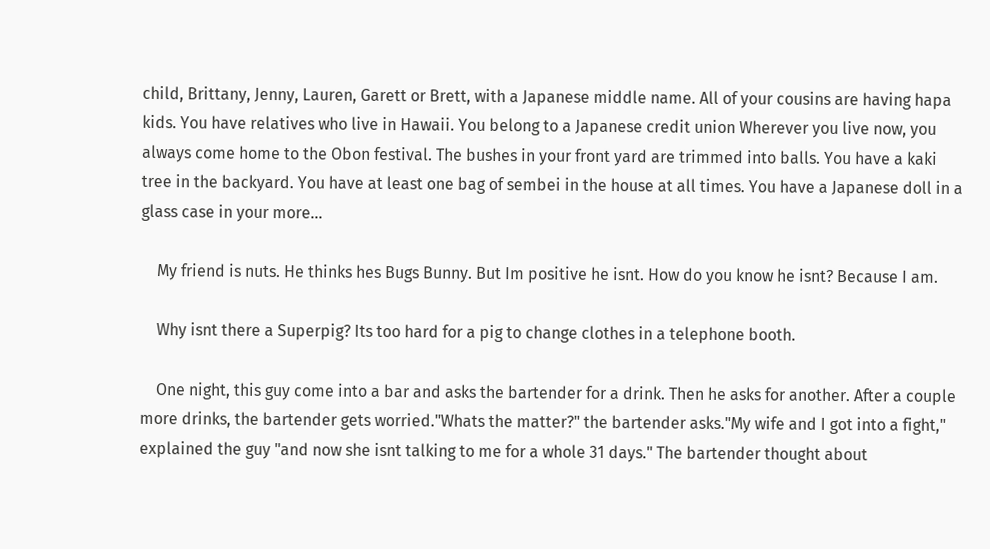child, Brittany, Jenny, Lauren, Garett or Brett, with a Japanese middle name. All of your cousins are having hapa kids. You have relatives who live in Hawaii. You belong to a Japanese credit union Wherever you live now, you always come home to the Obon festival. The bushes in your front yard are trimmed into balls. You have a kaki tree in the backyard. You have at least one bag of sembei in the house at all times. You have a Japanese doll in a glass case in your more...

    My friend is nuts. He thinks hes Bugs Bunny. But Im positive he isnt. How do you know he isnt? Because I am.

    Why isnt there a Superpig? Its too hard for a pig to change clothes in a telephone booth.

    One night, this guy come into a bar and asks the bartender for a drink. Then he asks for another. After a couple more drinks, the bartender gets worried."Whats the matter?" the bartender asks."My wife and I got into a fight," explained the guy "and now she isnt talking to me for a whole 31 days." The bartender thought about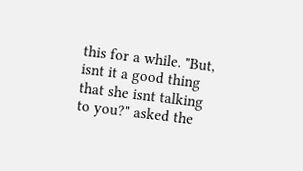this for a while. "But, isnt it a good thing that she isnt talking to you?" asked the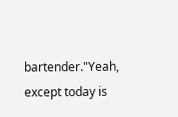bartender."Yeah, except today is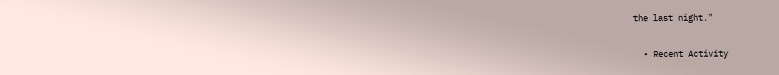the last night."

  • Recent Activity